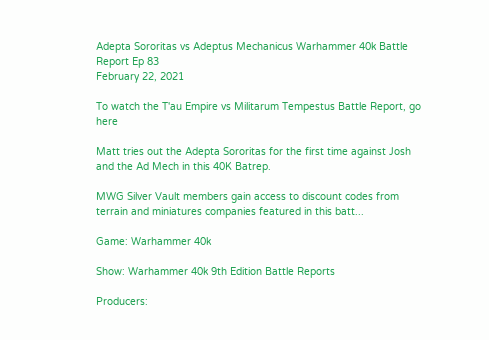Adepta Sororitas vs Adeptus Mechanicus Warhammer 40k Battle Report Ep 83
February 22, 2021

To watch the T'au Empire vs Militarum Tempestus Battle Report, go here

Matt tries out the Adepta Sororitas for the first time against Josh and the Ad Mech in this 40K Batrep.

MWG Silver Vault members gain access to discount codes from terrain and miniatures companies featured in this batt...

Game: Warhammer 40k

Show: Warhammer 40k 9th Edition Battle Reports

Producers: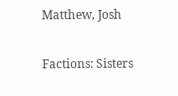Matthew, Josh

Factions: Sisters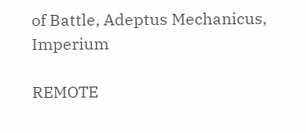of Battle, Adeptus Mechanicus, Imperium

REMOTE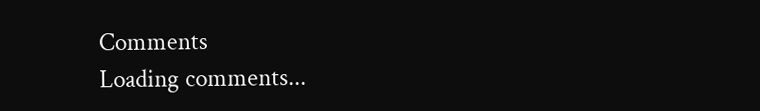Comments
Loading comments...